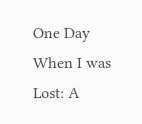One Day When I was Lost: A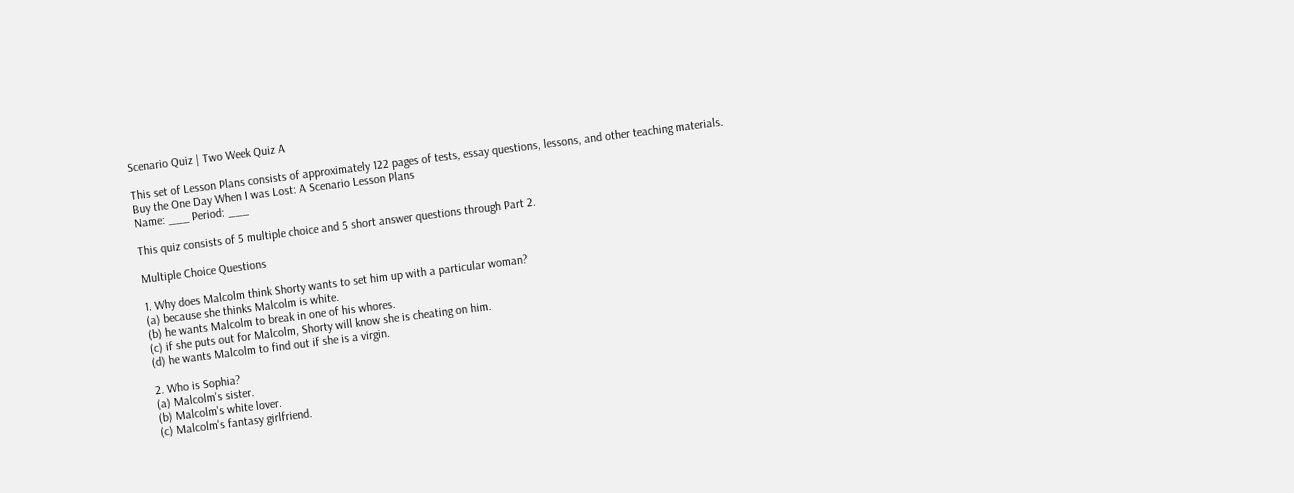Scenario Quiz | Two Week Quiz A

This set of Lesson Plans consists of approximately 122 pages of tests, essay questions, lessons, and other teaching materials.
Buy the One Day When I was Lost: A Scenario Lesson Plans
Name: ___ Period: ___

This quiz consists of 5 multiple choice and 5 short answer questions through Part 2.

Multiple Choice Questions

1. Why does Malcolm think Shorty wants to set him up with a particular woman?
(a) because she thinks Malcolm is white.
(b) he wants Malcolm to break in one of his whores.
(c) if she puts out for Malcolm, Shorty will know she is cheating on him.
(d) he wants Malcolm to find out if she is a virgin.

2. Who is Sophia?
(a) Malcolm's sister.
(b) Malcolm's white lover.
(c) Malcolm's fantasy girlfriend.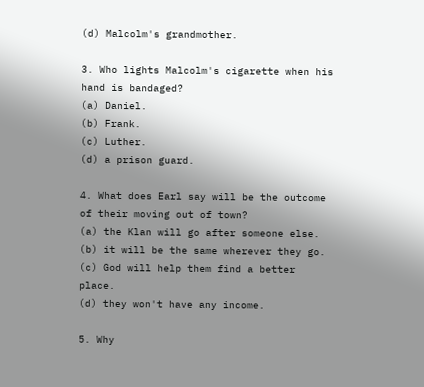(d) Malcolm's grandmother.

3. Who lights Malcolm's cigarette when his hand is bandaged?
(a) Daniel.
(b) Frank.
(c) Luther.
(d) a prison guard.

4. What does Earl say will be the outcome of their moving out of town?
(a) the Klan will go after someone else.
(b) it will be the same wherever they go.
(c) God will help them find a better place.
(d) they won't have any income.

5. Why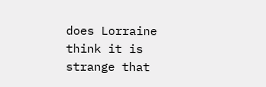does Lorraine think it is strange that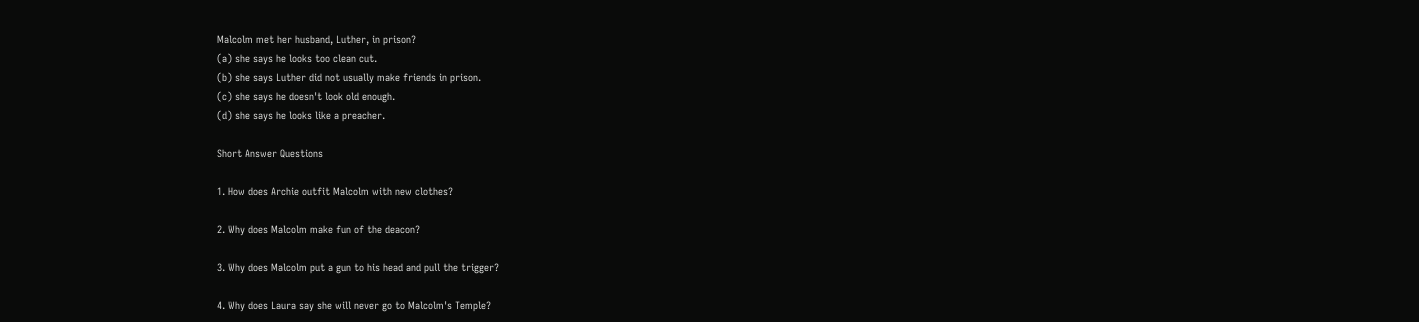Malcolm met her husband, Luther, in prison?
(a) she says he looks too clean cut.
(b) she says Luther did not usually make friends in prison.
(c) she says he doesn't look old enough.
(d) she says he looks like a preacher.

Short Answer Questions

1. How does Archie outfit Malcolm with new clothes?

2. Why does Malcolm make fun of the deacon?

3. Why does Malcolm put a gun to his head and pull the trigger?

4. Why does Laura say she will never go to Malcolm's Temple?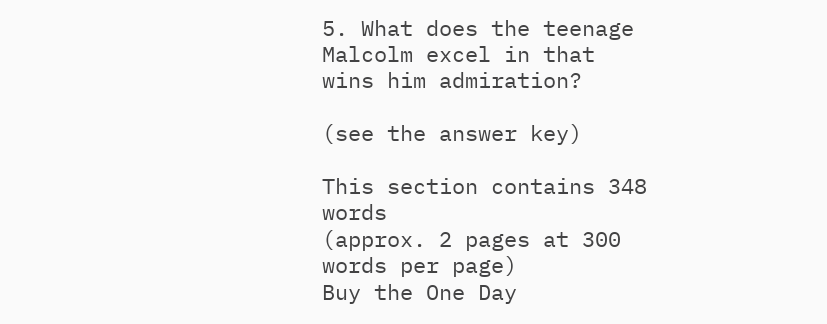5. What does the teenage Malcolm excel in that wins him admiration?

(see the answer key)

This section contains 348 words
(approx. 2 pages at 300 words per page)
Buy the One Day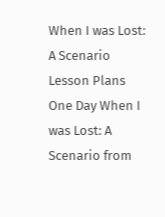When I was Lost: A Scenario Lesson Plans
One Day When I was Lost: A Scenario from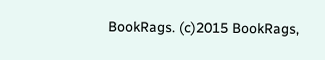BookRags. (c)2015 BookRags,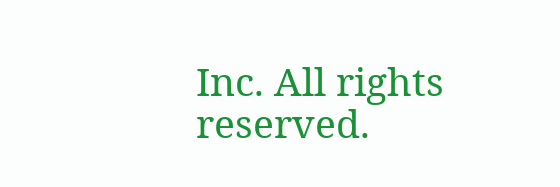Inc. All rights reserved.